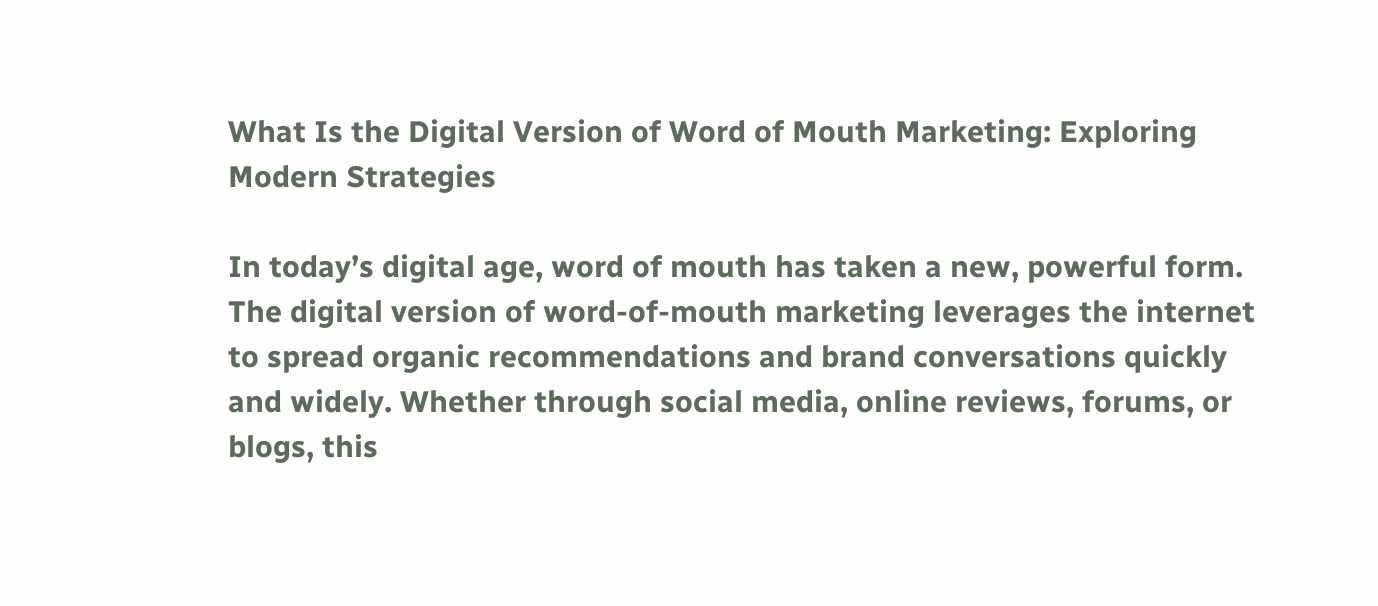What Is the Digital Version of Word of Mouth Marketing: Exploring Modern Strategies

In today’s digital age, word of mouth has taken a new, powerful form. The digital version of word-of-mouth marketing leverages the internet to spread organic recommendations and brand conversations quickly and widely. Whether through social media, online reviews, forums, or blogs, this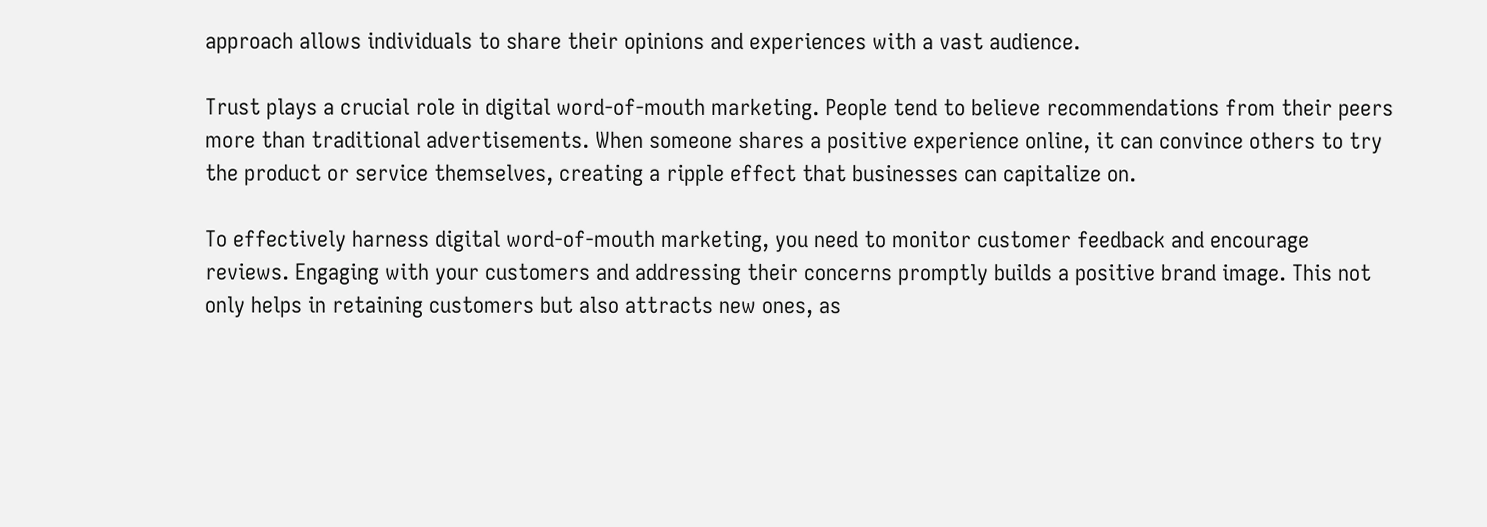approach allows individuals to share their opinions and experiences with a vast audience.

Trust plays a crucial role in digital word-of-mouth marketing. People tend to believe recommendations from their peers more than traditional advertisements. When someone shares a positive experience online, it can convince others to try the product or service themselves, creating a ripple effect that businesses can capitalize on.

To effectively harness digital word-of-mouth marketing, you need to monitor customer feedback and encourage reviews. Engaging with your customers and addressing their concerns promptly builds a positive brand image. This not only helps in retaining customers but also attracts new ones, as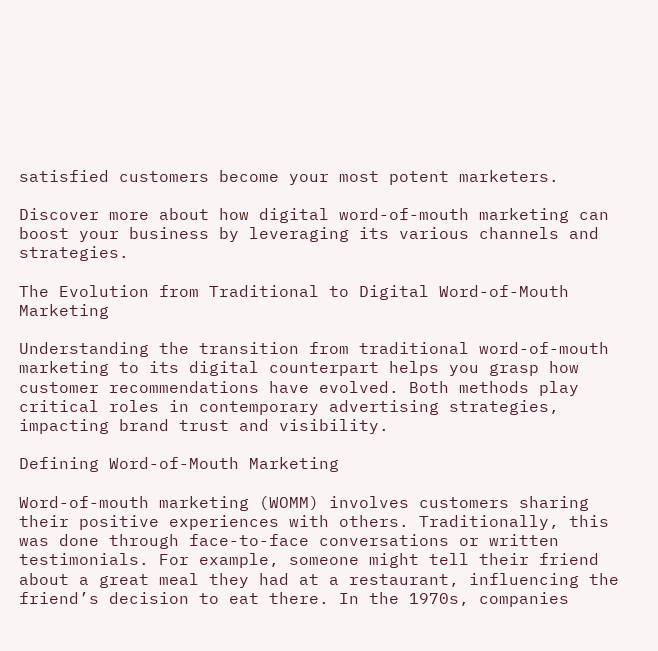satisfied customers become your most potent marketers.

Discover more about how digital word-of-mouth marketing can boost your business by leveraging its various channels and strategies.

The Evolution from Traditional to Digital Word-of-Mouth Marketing

Understanding the transition from traditional word-of-mouth marketing to its digital counterpart helps you grasp how customer recommendations have evolved. Both methods play critical roles in contemporary advertising strategies, impacting brand trust and visibility.

Defining Word-of-Mouth Marketing

Word-of-mouth marketing (WOMM) involves customers sharing their positive experiences with others. Traditionally, this was done through face-to-face conversations or written testimonials. For example, someone might tell their friend about a great meal they had at a restaurant, influencing the friend’s decision to eat there. In the 1970s, companies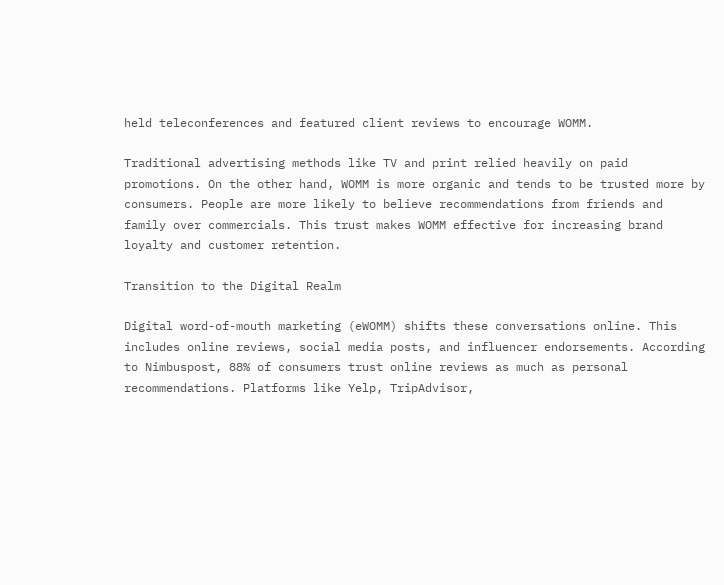held teleconferences and featured client reviews to encourage WOMM.

Traditional advertising methods like TV and print relied heavily on paid promotions. On the other hand, WOMM is more organic and tends to be trusted more by consumers. People are more likely to believe recommendations from friends and family over commercials. This trust makes WOMM effective for increasing brand loyalty and customer retention.

Transition to the Digital Realm

Digital word-of-mouth marketing (eWOMM) shifts these conversations online. This includes online reviews, social media posts, and influencer endorsements. According to Nimbuspost, 88% of consumers trust online reviews as much as personal recommendations. Platforms like Yelp, TripAdvisor,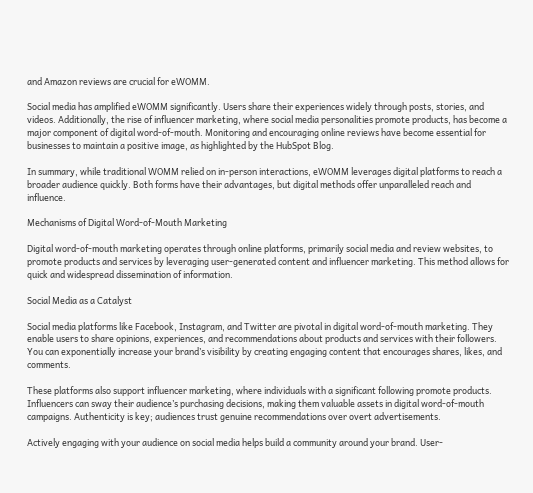and Amazon reviews are crucial for eWOMM.

Social media has amplified eWOMM significantly. Users share their experiences widely through posts, stories, and videos. Additionally, the rise of influencer marketing, where social media personalities promote products, has become a major component of digital word-of-mouth. Monitoring and encouraging online reviews have become essential for businesses to maintain a positive image, as highlighted by the HubSpot Blog.

In summary, while traditional WOMM relied on in-person interactions, eWOMM leverages digital platforms to reach a broader audience quickly. Both forms have their advantages, but digital methods offer unparalleled reach and influence.

Mechanisms of Digital Word-of-Mouth Marketing

Digital word-of-mouth marketing operates through online platforms, primarily social media and review websites, to promote products and services by leveraging user-generated content and influencer marketing. This method allows for quick and widespread dissemination of information.

Social Media as a Catalyst

Social media platforms like Facebook, Instagram, and Twitter are pivotal in digital word-of-mouth marketing. They enable users to share opinions, experiences, and recommendations about products and services with their followers. You can exponentially increase your brand’s visibility by creating engaging content that encourages shares, likes, and comments.

These platforms also support influencer marketing, where individuals with a significant following promote products. Influencers can sway their audience’s purchasing decisions, making them valuable assets in digital word-of-mouth campaigns. Authenticity is key; audiences trust genuine recommendations over overt advertisements.

Actively engaging with your audience on social media helps build a community around your brand. User-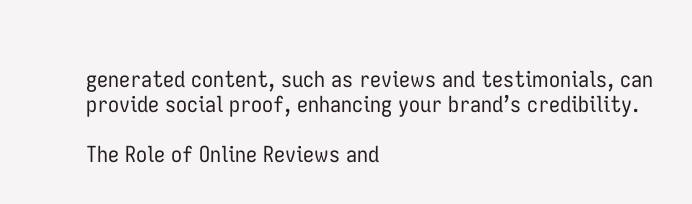generated content, such as reviews and testimonials, can provide social proof, enhancing your brand’s credibility.

The Role of Online Reviews and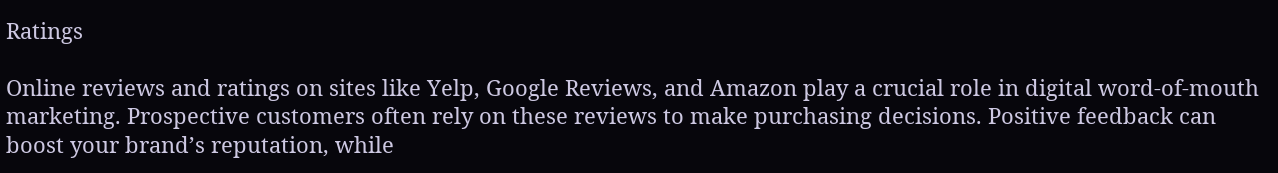Ratings

Online reviews and ratings on sites like Yelp, Google Reviews, and Amazon play a crucial role in digital word-of-mouth marketing. Prospective customers often rely on these reviews to make purchasing decisions. Positive feedback can boost your brand’s reputation, while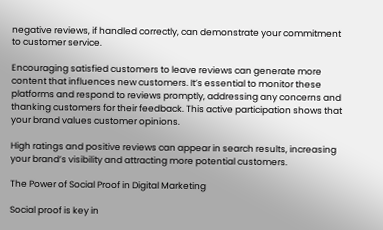negative reviews, if handled correctly, can demonstrate your commitment to customer service.

Encouraging satisfied customers to leave reviews can generate more content that influences new customers. It’s essential to monitor these platforms and respond to reviews promptly, addressing any concerns and thanking customers for their feedback. This active participation shows that your brand values customer opinions.

High ratings and positive reviews can appear in search results, increasing your brand’s visibility and attracting more potential customers.

The Power of Social Proof in Digital Marketing

Social proof is key in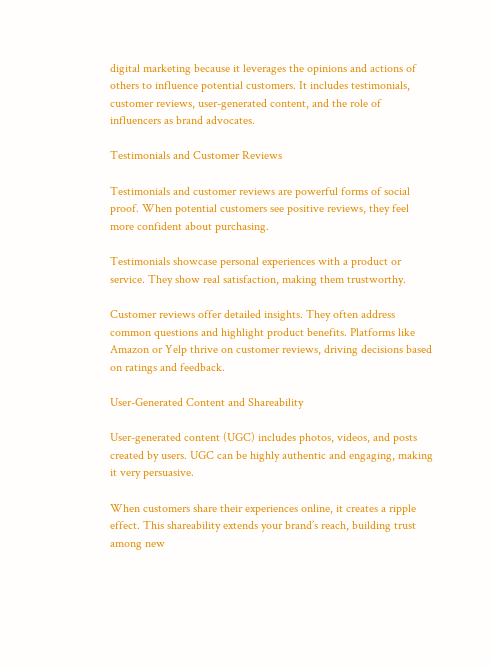digital marketing because it leverages the opinions and actions of others to influence potential customers. It includes testimonials, customer reviews, user-generated content, and the role of influencers as brand advocates.

Testimonials and Customer Reviews

Testimonials and customer reviews are powerful forms of social proof. When potential customers see positive reviews, they feel more confident about purchasing.

Testimonials showcase personal experiences with a product or service. They show real satisfaction, making them trustworthy.

Customer reviews offer detailed insights. They often address common questions and highlight product benefits. Platforms like Amazon or Yelp thrive on customer reviews, driving decisions based on ratings and feedback.

User-Generated Content and Shareability

User-generated content (UGC) includes photos, videos, and posts created by users. UGC can be highly authentic and engaging, making it very persuasive.

When customers share their experiences online, it creates a ripple effect. This shareability extends your brand’s reach, building trust among new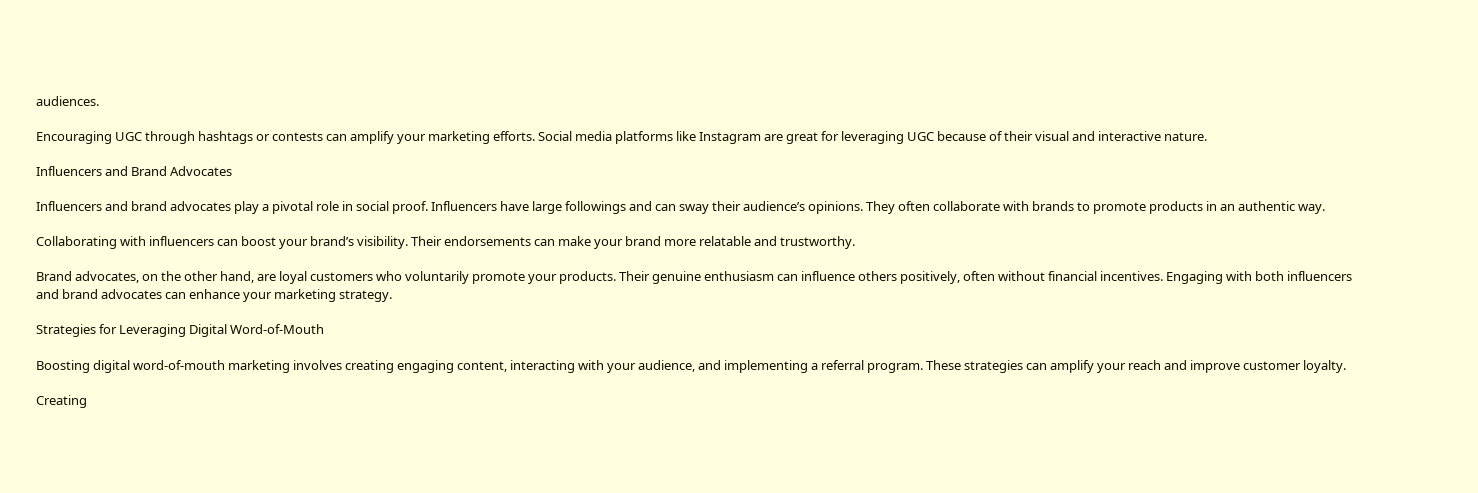audiences.

Encouraging UGC through hashtags or contests can amplify your marketing efforts. Social media platforms like Instagram are great for leveraging UGC because of their visual and interactive nature.

Influencers and Brand Advocates

Influencers and brand advocates play a pivotal role in social proof. Influencers have large followings and can sway their audience’s opinions. They often collaborate with brands to promote products in an authentic way.

Collaborating with influencers can boost your brand’s visibility. Their endorsements can make your brand more relatable and trustworthy.

Brand advocates, on the other hand, are loyal customers who voluntarily promote your products. Their genuine enthusiasm can influence others positively, often without financial incentives. Engaging with both influencers and brand advocates can enhance your marketing strategy.

Strategies for Leveraging Digital Word-of-Mouth

Boosting digital word-of-mouth marketing involves creating engaging content, interacting with your audience, and implementing a referral program. These strategies can amplify your reach and improve customer loyalty.

Creating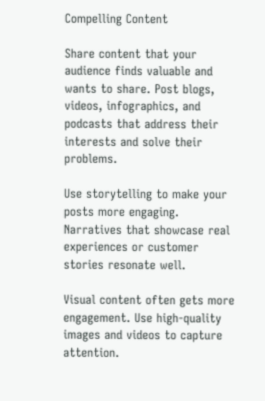Compelling Content

Share content that your audience finds valuable and wants to share. Post blogs, videos, infographics, and podcasts that address their interests and solve their problems.

Use storytelling to make your posts more engaging. Narratives that showcase real experiences or customer stories resonate well.

Visual content often gets more engagement. Use high-quality images and videos to capture attention.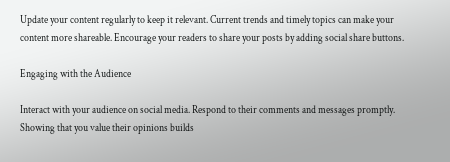Update your content regularly to keep it relevant. Current trends and timely topics can make your content more shareable. Encourage your readers to share your posts by adding social share buttons.

Engaging with the Audience

Interact with your audience on social media. Respond to their comments and messages promptly. Showing that you value their opinions builds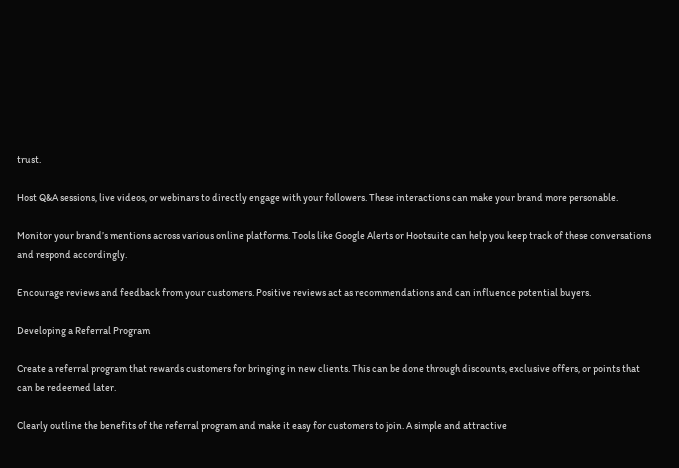trust.

Host Q&A sessions, live videos, or webinars to directly engage with your followers. These interactions can make your brand more personable.

Monitor your brand’s mentions across various online platforms. Tools like Google Alerts or Hootsuite can help you keep track of these conversations and respond accordingly.

Encourage reviews and feedback from your customers. Positive reviews act as recommendations and can influence potential buyers.

Developing a Referral Program

Create a referral program that rewards customers for bringing in new clients. This can be done through discounts, exclusive offers, or points that can be redeemed later.

Clearly outline the benefits of the referral program and make it easy for customers to join. A simple and attractive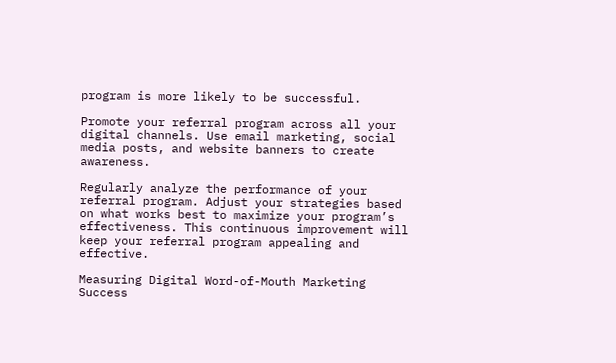program is more likely to be successful.

Promote your referral program across all your digital channels. Use email marketing, social media posts, and website banners to create awareness.

Regularly analyze the performance of your referral program. Adjust your strategies based on what works best to maximize your program’s effectiveness. This continuous improvement will keep your referral program appealing and effective.

Measuring Digital Word-of-Mouth Marketing Success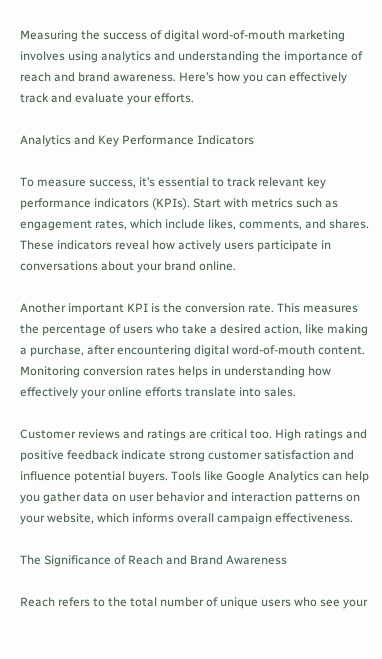Measuring the success of digital word-of-mouth marketing involves using analytics and understanding the importance of reach and brand awareness. Here’s how you can effectively track and evaluate your efforts.

Analytics and Key Performance Indicators

To measure success, it’s essential to track relevant key performance indicators (KPIs). Start with metrics such as engagement rates, which include likes, comments, and shares. These indicators reveal how actively users participate in conversations about your brand online.

Another important KPI is the conversion rate. This measures the percentage of users who take a desired action, like making a purchase, after encountering digital word-of-mouth content. Monitoring conversion rates helps in understanding how effectively your online efforts translate into sales.

Customer reviews and ratings are critical too. High ratings and positive feedback indicate strong customer satisfaction and influence potential buyers. Tools like Google Analytics can help you gather data on user behavior and interaction patterns on your website, which informs overall campaign effectiveness.

The Significance of Reach and Brand Awareness

Reach refers to the total number of unique users who see your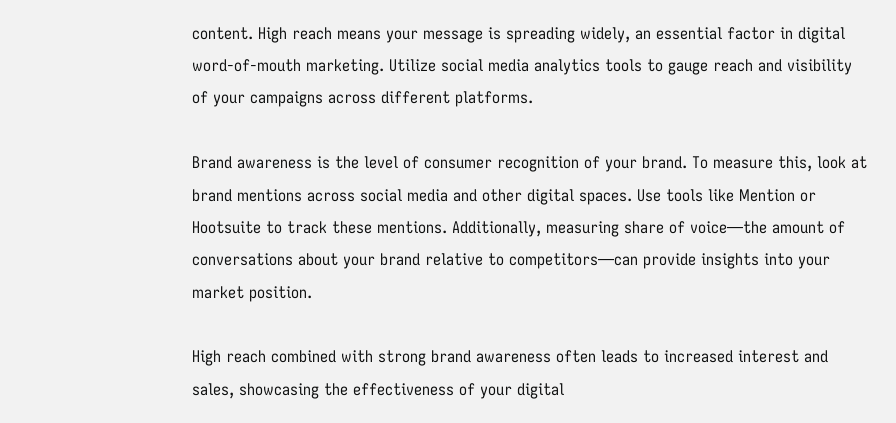content. High reach means your message is spreading widely, an essential factor in digital word-of-mouth marketing. Utilize social media analytics tools to gauge reach and visibility of your campaigns across different platforms.

Brand awareness is the level of consumer recognition of your brand. To measure this, look at brand mentions across social media and other digital spaces. Use tools like Mention or Hootsuite to track these mentions. Additionally, measuring share of voice—the amount of conversations about your brand relative to competitors—can provide insights into your market position.

High reach combined with strong brand awareness often leads to increased interest and sales, showcasing the effectiveness of your digital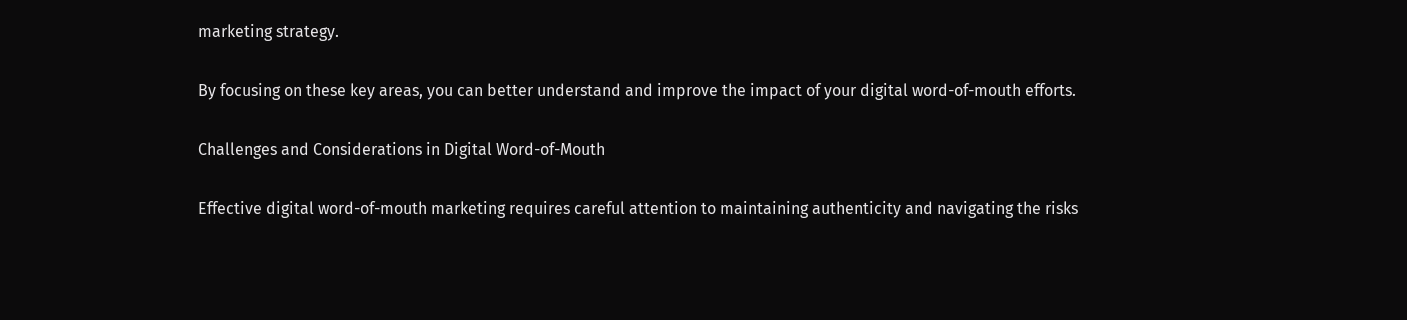marketing strategy.

By focusing on these key areas, you can better understand and improve the impact of your digital word-of-mouth efforts.

Challenges and Considerations in Digital Word-of-Mouth

Effective digital word-of-mouth marketing requires careful attention to maintaining authenticity and navigating the risks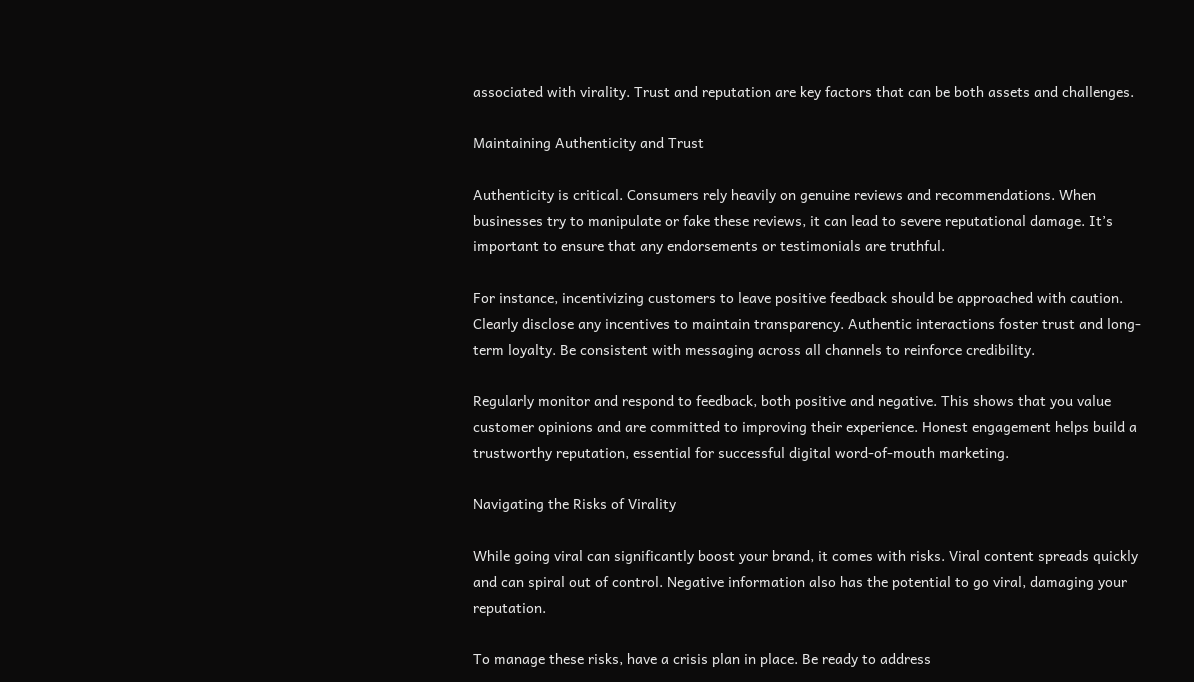associated with virality. Trust and reputation are key factors that can be both assets and challenges.

Maintaining Authenticity and Trust

Authenticity is critical. Consumers rely heavily on genuine reviews and recommendations. When businesses try to manipulate or fake these reviews, it can lead to severe reputational damage. It’s important to ensure that any endorsements or testimonials are truthful.

For instance, incentivizing customers to leave positive feedback should be approached with caution. Clearly disclose any incentives to maintain transparency. Authentic interactions foster trust and long-term loyalty. Be consistent with messaging across all channels to reinforce credibility.

Regularly monitor and respond to feedback, both positive and negative. This shows that you value customer opinions and are committed to improving their experience. Honest engagement helps build a trustworthy reputation, essential for successful digital word-of-mouth marketing.

Navigating the Risks of Virality

While going viral can significantly boost your brand, it comes with risks. Viral content spreads quickly and can spiral out of control. Negative information also has the potential to go viral, damaging your reputation.

To manage these risks, have a crisis plan in place. Be ready to address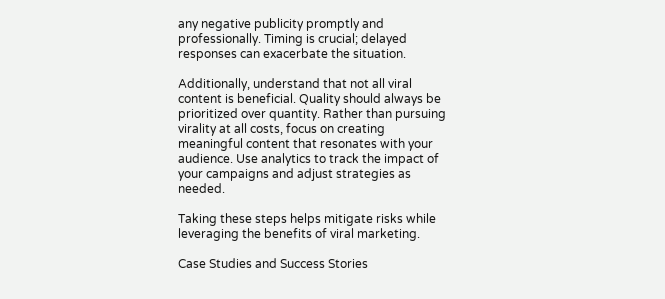any negative publicity promptly and professionally. Timing is crucial; delayed responses can exacerbate the situation.

Additionally, understand that not all viral content is beneficial. Quality should always be prioritized over quantity. Rather than pursuing virality at all costs, focus on creating meaningful content that resonates with your audience. Use analytics to track the impact of your campaigns and adjust strategies as needed.

Taking these steps helps mitigate risks while leveraging the benefits of viral marketing.

Case Studies and Success Stories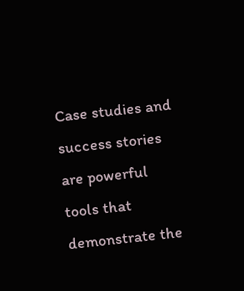Case studies and success stories are powerful tools that demonstrate the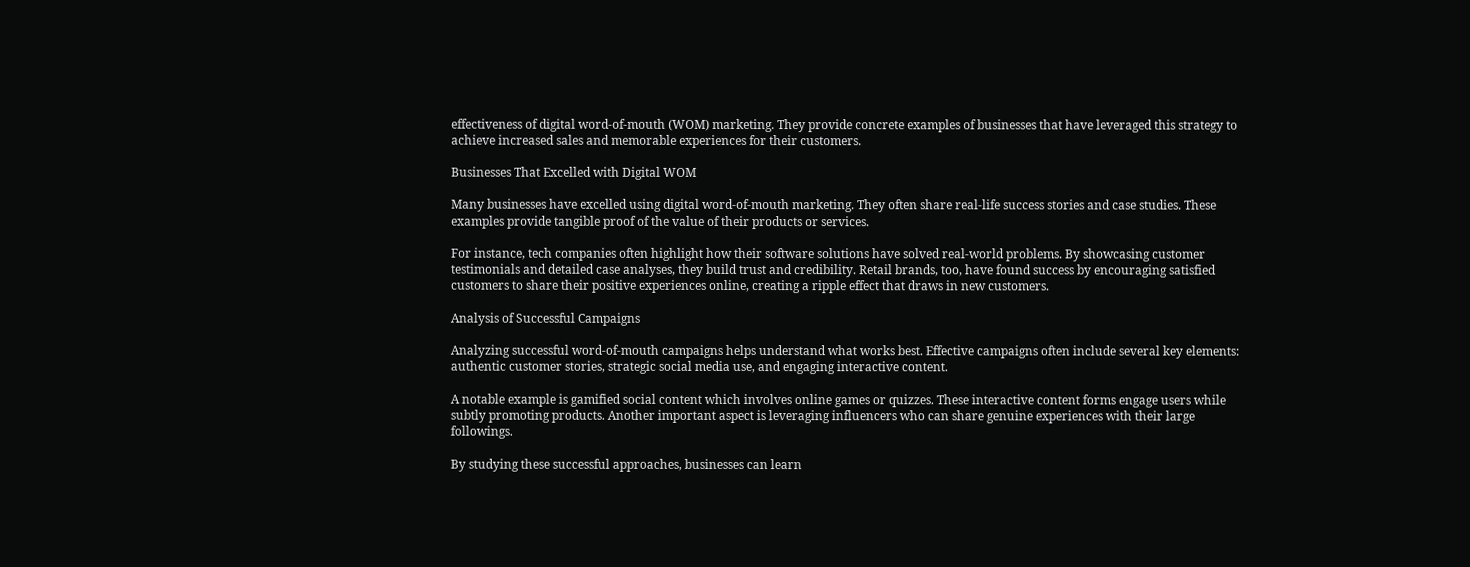effectiveness of digital word-of-mouth (WOM) marketing. They provide concrete examples of businesses that have leveraged this strategy to achieve increased sales and memorable experiences for their customers.

Businesses That Excelled with Digital WOM

Many businesses have excelled using digital word-of-mouth marketing. They often share real-life success stories and case studies. These examples provide tangible proof of the value of their products or services.

For instance, tech companies often highlight how their software solutions have solved real-world problems. By showcasing customer testimonials and detailed case analyses, they build trust and credibility. Retail brands, too, have found success by encouraging satisfied customers to share their positive experiences online, creating a ripple effect that draws in new customers.

Analysis of Successful Campaigns

Analyzing successful word-of-mouth campaigns helps understand what works best. Effective campaigns often include several key elements: authentic customer stories, strategic social media use, and engaging interactive content.

A notable example is gamified social content which involves online games or quizzes. These interactive content forms engage users while subtly promoting products. Another important aspect is leveraging influencers who can share genuine experiences with their large followings.

By studying these successful approaches, businesses can learn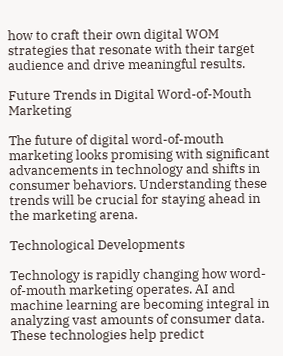how to craft their own digital WOM strategies that resonate with their target audience and drive meaningful results.

Future Trends in Digital Word-of-Mouth Marketing

The future of digital word-of-mouth marketing looks promising with significant advancements in technology and shifts in consumer behaviors. Understanding these trends will be crucial for staying ahead in the marketing arena.

Technological Developments

Technology is rapidly changing how word-of-mouth marketing operates. AI and machine learning are becoming integral in analyzing vast amounts of consumer data. These technologies help predict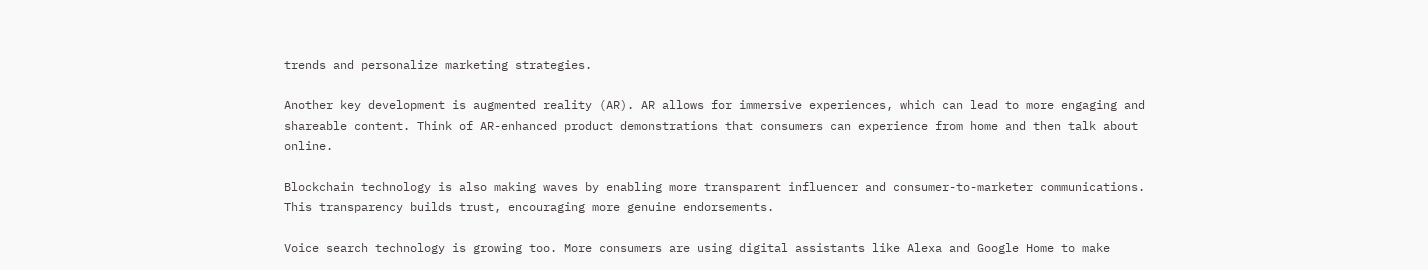trends and personalize marketing strategies.

Another key development is augmented reality (AR). AR allows for immersive experiences, which can lead to more engaging and shareable content. Think of AR-enhanced product demonstrations that consumers can experience from home and then talk about online.

Blockchain technology is also making waves by enabling more transparent influencer and consumer-to-marketer communications. This transparency builds trust, encouraging more genuine endorsements.

Voice search technology is growing too. More consumers are using digital assistants like Alexa and Google Home to make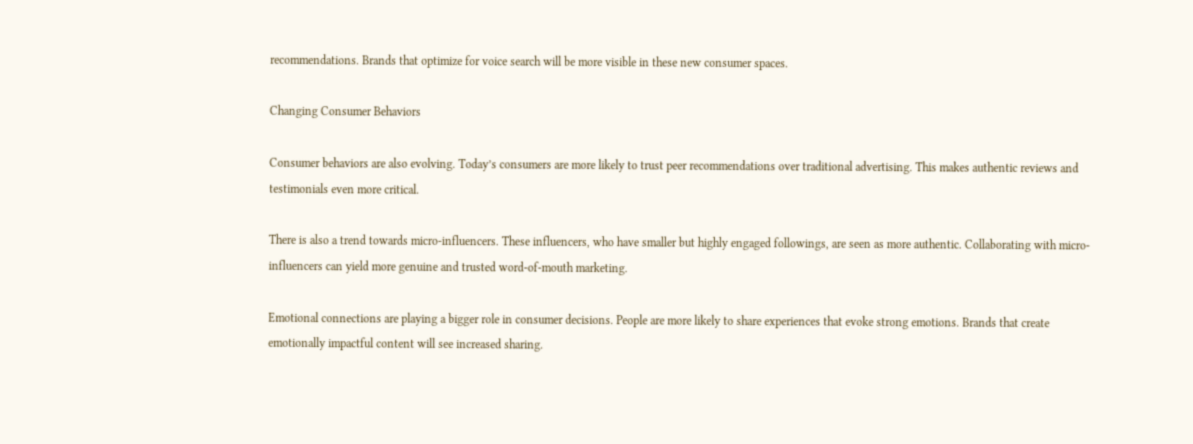recommendations. Brands that optimize for voice search will be more visible in these new consumer spaces.

Changing Consumer Behaviors

Consumer behaviors are also evolving. Today’s consumers are more likely to trust peer recommendations over traditional advertising. This makes authentic reviews and testimonials even more critical.

There is also a trend towards micro-influencers. These influencers, who have smaller but highly engaged followings, are seen as more authentic. Collaborating with micro-influencers can yield more genuine and trusted word-of-mouth marketing.

Emotional connections are playing a bigger role in consumer decisions. People are more likely to share experiences that evoke strong emotions. Brands that create emotionally impactful content will see increased sharing.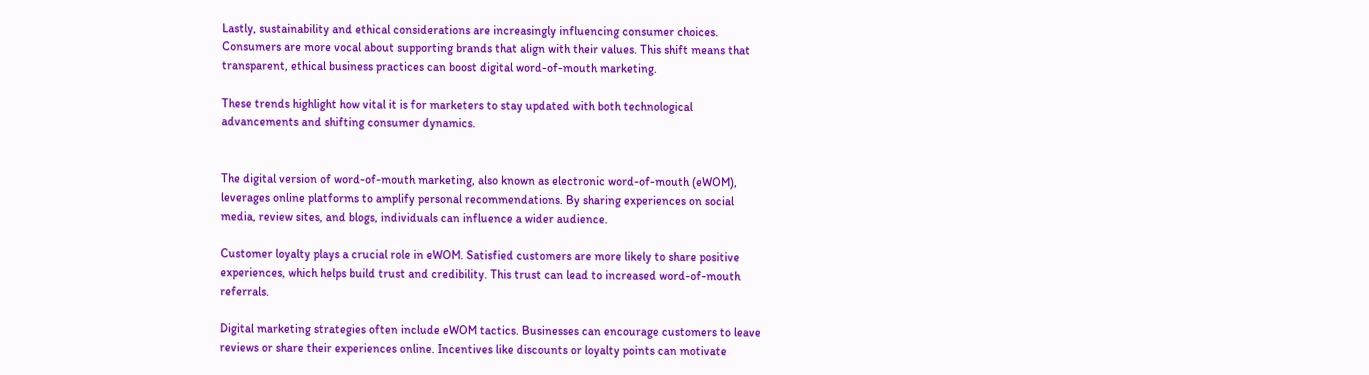Lastly, sustainability and ethical considerations are increasingly influencing consumer choices. Consumers are more vocal about supporting brands that align with their values. This shift means that transparent, ethical business practices can boost digital word-of-mouth marketing.

These trends highlight how vital it is for marketers to stay updated with both technological advancements and shifting consumer dynamics.


The digital version of word-of-mouth marketing, also known as electronic word-of-mouth (eWOM), leverages online platforms to amplify personal recommendations. By sharing experiences on social media, review sites, and blogs, individuals can influence a wider audience.

Customer loyalty plays a crucial role in eWOM. Satisfied customers are more likely to share positive experiences, which helps build trust and credibility. This trust can lead to increased word-of-mouth referrals.

Digital marketing strategies often include eWOM tactics. Businesses can encourage customers to leave reviews or share their experiences online. Incentives like discounts or loyalty points can motivate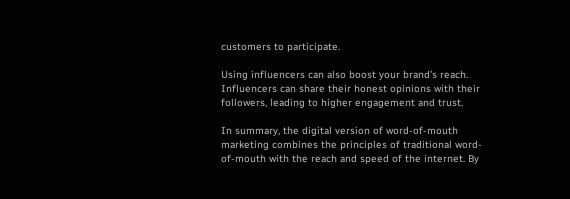customers to participate.

Using influencers can also boost your brand’s reach. Influencers can share their honest opinions with their followers, leading to higher engagement and trust.

In summary, the digital version of word-of-mouth marketing combines the principles of traditional word-of-mouth with the reach and speed of the internet. By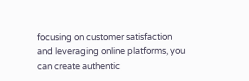focusing on customer satisfaction and leveraging online platforms, you can create authentic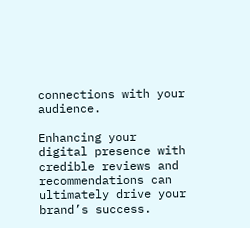connections with your audience.

Enhancing your digital presence with credible reviews and recommendations can ultimately drive your brand’s success.